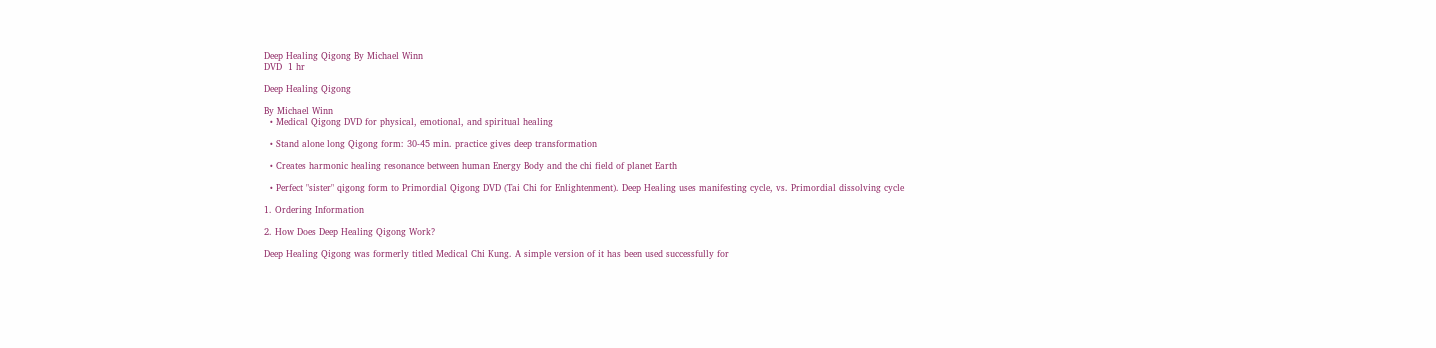Deep Healing Qigong By Michael Winn
DVD  1 hr

Deep Healing Qigong

By Michael Winn
  • Medical Qigong DVD for physical, emotional, and spiritual healing

  • Stand alone long Qigong form: 30-45 min. practice gives deep transformation

  • Creates harmonic healing resonance between human Energy Body and the chi field of planet Earth

  • Perfect "sister" qigong form to Primordial Qigong DVD (Tai Chi for Enlightenment). Deep Healing uses manifesting cycle, vs. Primordial dissolving cycle

1. Ordering Information

2. How Does Deep Healing Qigong Work?

Deep Healing Qigong was formerly titled Medical Chi Kung. A simple version of it has been used successfully for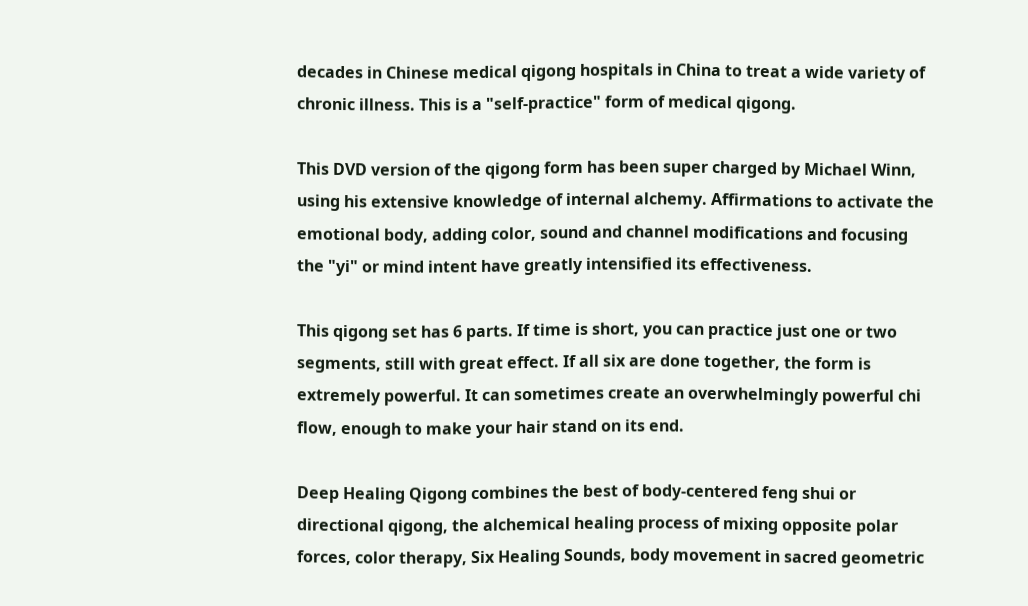decades in Chinese medical qigong hospitals in China to treat a wide variety of chronic illness. This is a "self-practice" form of medical qigong.

This DVD version of the qigong form has been super charged by Michael Winn, using his extensive knowledge of internal alchemy. Affirmations to activate the emotional body, adding color, sound and channel modifications and focusing the "yi" or mind intent have greatly intensified its effectiveness.

This qigong set has 6 parts. If time is short, you can practice just one or two segments, still with great effect. If all six are done together, the form is extremely powerful. It can sometimes create an overwhelmingly powerful chi flow, enough to make your hair stand on its end.

Deep Healing Qigong combines the best of body-centered feng shui or directional qigong, the alchemical healing process of mixing opposite polar forces, color therapy, Six Healing Sounds, body movement in sacred geometric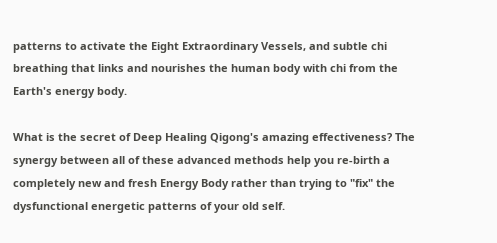patterns to activate the Eight Extraordinary Vessels, and subtle chi breathing that links and nourishes the human body with chi from the Earth's energy body.

What is the secret of Deep Healing Qigong's amazing effectiveness? The synergy between all of these advanced methods help you re-birth a completely new and fresh Energy Body rather than trying to "fix" the dysfunctional energetic patterns of your old self.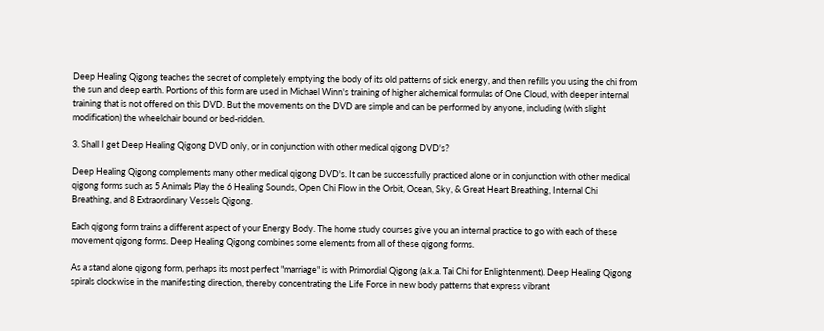Deep Healing Qigong teaches the secret of completely emptying the body of its old patterns of sick energy, and then refills you using the chi from the sun and deep earth. Portions of this form are used in Michael Winn's training of higher alchemical formulas of One Cloud, with deeper internal training that is not offered on this DVD. But the movements on the DVD are simple and can be performed by anyone, including (with slight modification) the wheelchair bound or bed-ridden.

3. Shall I get Deep Healing Qigong DVD only, or in conjunction with other medical qigong DVD's?

Deep Healing Qigong complements many other medical qigong DVD's. It can be successfully practiced alone or in conjunction with other medical qigong forms such as 5 Animals Play the 6 Healing Sounds, Open Chi Flow in the Orbit, Ocean, Sky, & Great Heart Breathing, Internal Chi Breathing, and 8 Extraordinary Vessels Qigong.

Each qigong form trains a different aspect of your Energy Body. The home study courses give you an internal practice to go with each of these movement qigong forms. Deep Healing Qigong combines some elements from all of these qigong forms.

As a stand alone qigong form, perhaps its most perfect "marriage" is with Primordial Qigong (a.k.a. Tai Chi for Enlightenment). Deep Healing Qigong spirals clockwise in the manifesting direction, thereby concentrating the Life Force in new body patterns that express vibrant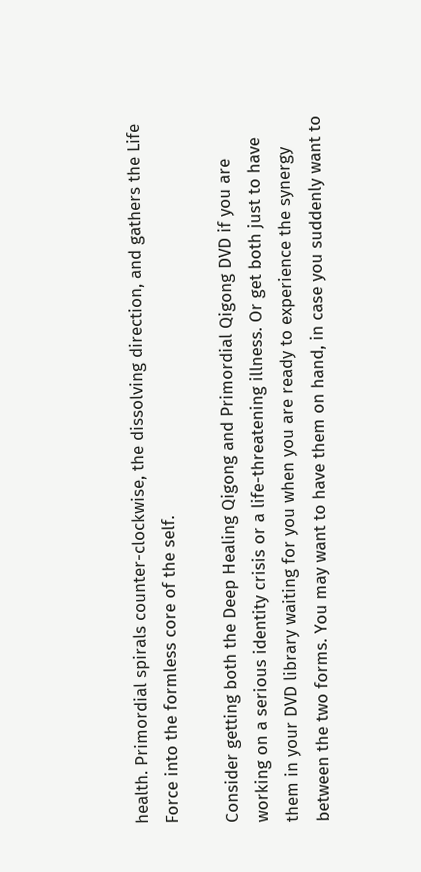health. Primordial spirals counter-clockwise, the dissolving direction, and gathers the Life Force into the formless core of the self.

Consider getting both the Deep Healing Qigong and Primordial Qigong DVD if you are working on a serious identity crisis or a life-threatening illness. Or get both just to have them in your DVD library waiting for you when you are ready to experience the synergy between the two forms. You may want to have them on hand, in case you suddenly want to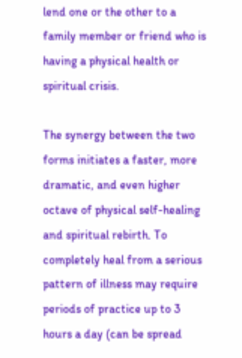lend one or the other to a family member or friend who is having a physical health or spiritual crisis.

The synergy between the two forms initiates a faster, more dramatic, and even higher octave of physical self-healing and spiritual rebirth. To completely heal from a serious pattern of illness may require periods of practice up to 3 hours a day (can be spread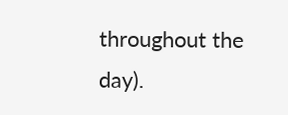throughout the day).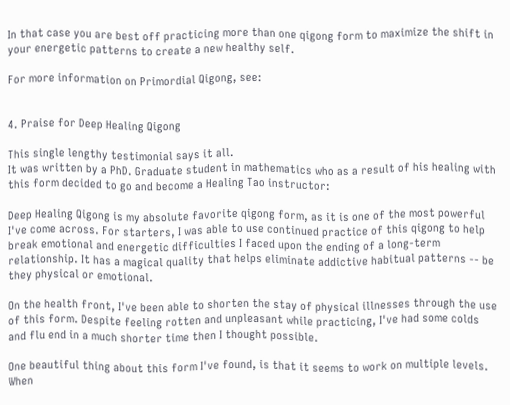In that case you are best off practicing more than one qigong form to maximize the shift in your energetic patterns to create a new healthy self.

For more information on Primordial Qigong, see:


4. Praise for Deep Healing Qigong

This single lengthy testimonial says it all.
It was written by a PhD. Graduate student in mathematics who as a result of his healing with this form decided to go and become a Healing Tao instructor:

Deep Healing Qigong is my absolute favorite qigong form, as it is one of the most powerful I've come across. For starters, I was able to use continued practice of this qigong to help break emotional and energetic difficulties I faced upon the ending of a long-term relationship. It has a magical quality that helps eliminate addictive habitual patterns -- be they physical or emotional.

On the health front, I've been able to shorten the stay of physical illnesses through the use of this form. Despite feeling rotten and unpleasant while practicing, I've had some colds and flu end in a much shorter time then I thought possible.

One beautiful thing about this form I've found, is that it seems to work on multiple levels. When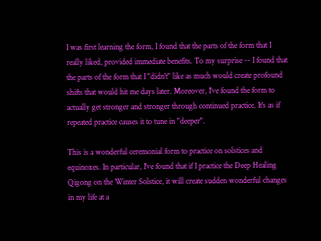I was first learning the form, I found that the parts of the form that I really liked, provided immediate benefits. To my surprise -- I found that the parts of the form that I "didn't" like as much would create profound shifts that would hit me days later. Moreover, I've found the form to actually get stronger and stronger through continued practice. It's as if repeated practice causes it to tune in "deeper".

This is a wonderful ceremonial form to practice on solstices and equinoxes. In particular, I've found that if I practice the Deep Healing Qigong on the Winter Solstice, it will create sudden wonderful changes in my life at a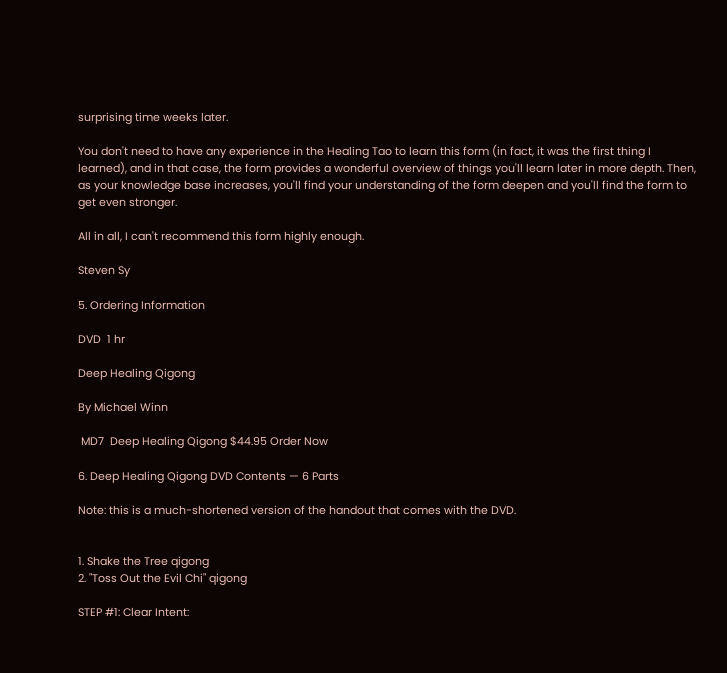surprising time weeks later.

You don't need to have any experience in the Healing Tao to learn this form (in fact, it was the first thing I learned), and in that case, the form provides a wonderful overview of things you'll learn later in more depth. Then, as your knowledge base increases, you'll find your understanding of the form deepen and you'll find the form to get even stronger.

All in all, I can't recommend this form highly enough.

Steven Sy

5. Ordering Information

DVD  1 hr

Deep Healing Qigong

By Michael Winn

 MD7  Deep Healing Qigong $44.95 Order Now

6. Deep Healing Qigong DVD Contents — 6 Parts

Note: this is a much-shortened version of the handout that comes with the DVD.


1. Shake the Tree qigong
2. "Toss Out the Evil Chi" qigong

STEP #1: Clear Intent: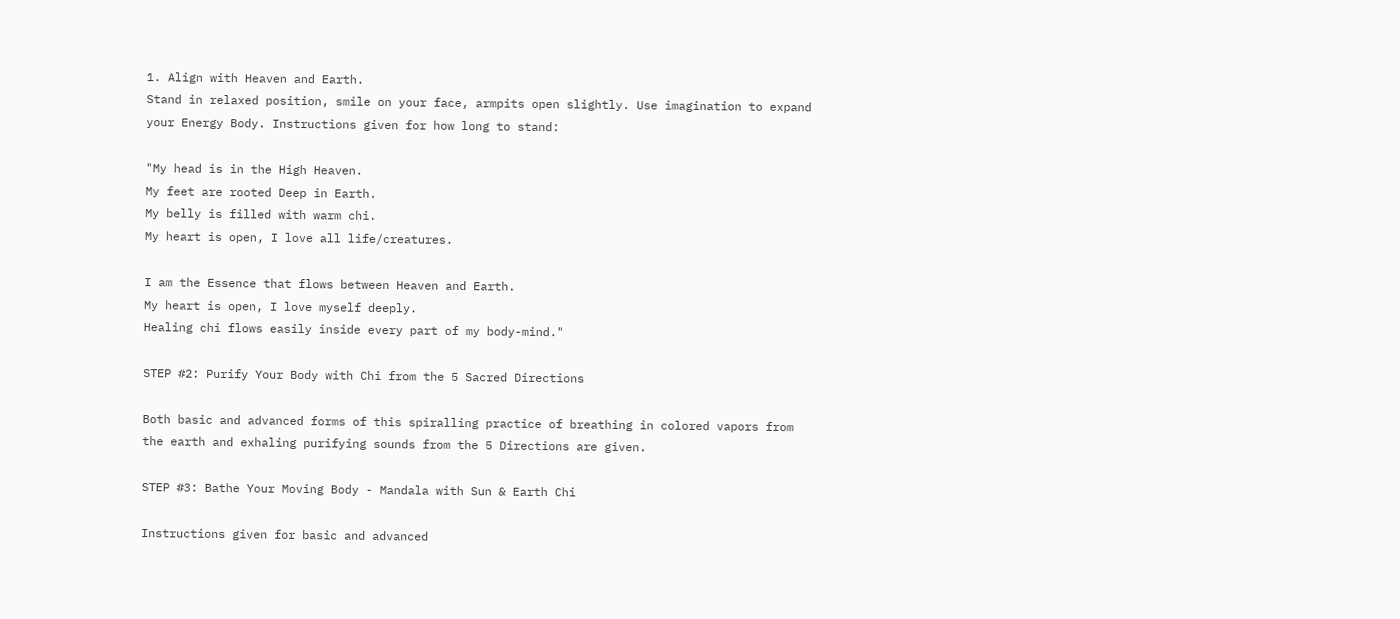1. Align with Heaven and Earth.
Stand in relaxed position, smile on your face, armpits open slightly. Use imagination to expand your Energy Body. Instructions given for how long to stand:

"My head is in the High Heaven.
My feet are rooted Deep in Earth.
My belly is filled with warm chi.
My heart is open, I love all life/creatures.

I am the Essence that flows between Heaven and Earth.
My heart is open, I love myself deeply.
Healing chi flows easily inside every part of my body-mind."

STEP #2: Purify Your Body with Chi from the 5 Sacred Directions

Both basic and advanced forms of this spiralling practice of breathing in colored vapors from the earth and exhaling purifying sounds from the 5 Directions are given.

STEP #3: Bathe Your Moving Body - Mandala with Sun & Earth Chi

Instructions given for basic and advanced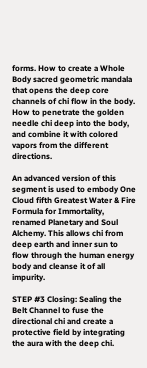forms. How to create a Whole Body sacred geometric mandala that opens the deep core channels of chi flow in the body. How to penetrate the golden needle chi deep into the body, and combine it with colored vapors from the different directions.

An advanced version of this segment is used to embody One Cloud fifth Greatest Water & Fire Formula for Immortality, renamed Planetary and Soul Alchemy. This allows chi from deep earth and inner sun to flow through the human energy body and cleanse it of all impurity.

STEP #3 Closing: Sealing the Belt Channel to fuse the directional chi and create a protective field by integrating the aura with the deep chi.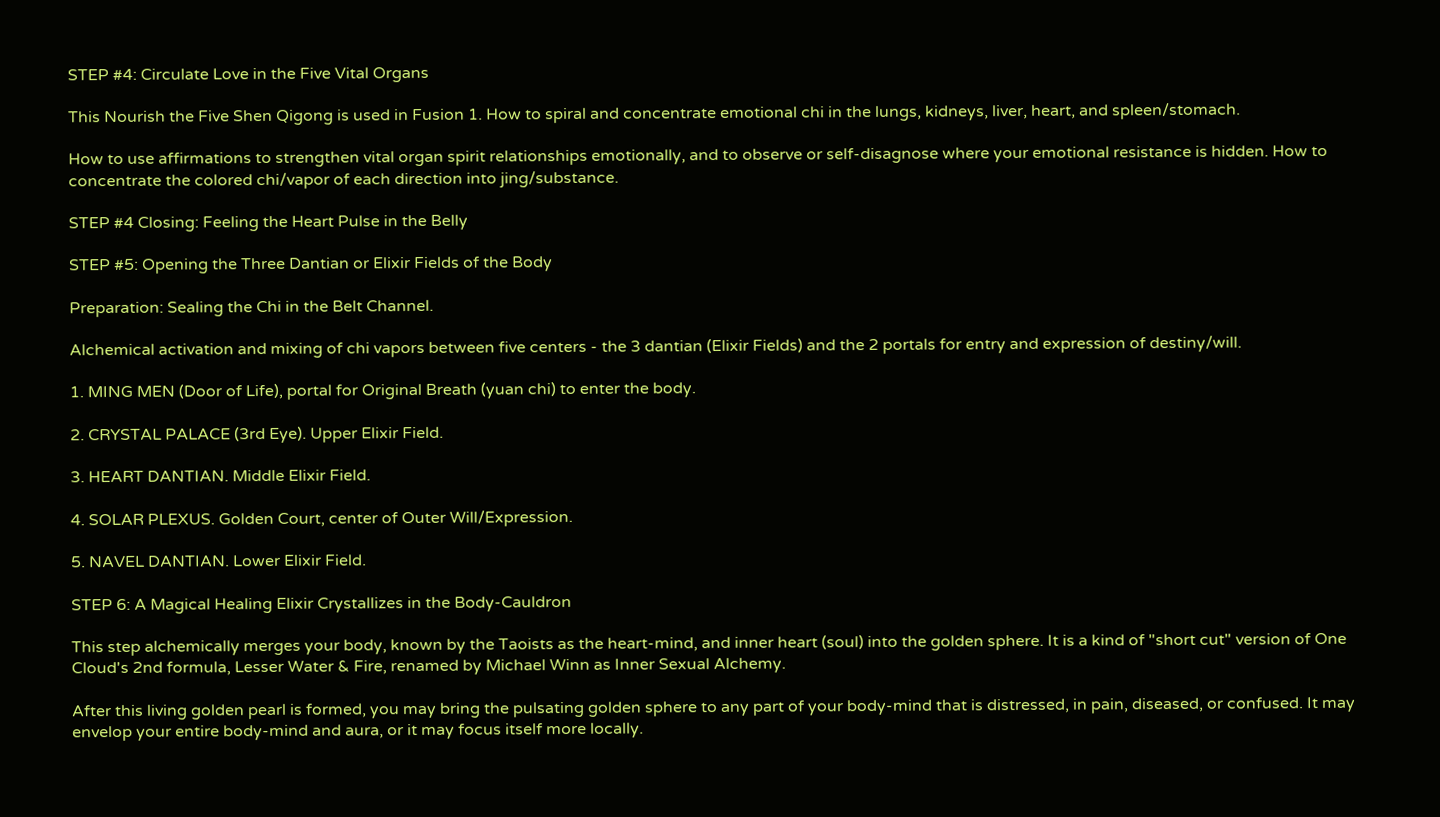STEP #4: Circulate Love in the Five Vital Organs

This Nourish the Five Shen Qigong is used in Fusion 1. How to spiral and concentrate emotional chi in the lungs, kidneys, liver, heart, and spleen/stomach.

How to use affirmations to strengthen vital organ spirit relationships emotionally, and to observe or self-disagnose where your emotional resistance is hidden. How to concentrate the colored chi/vapor of each direction into jing/substance.

STEP #4 Closing: Feeling the Heart Pulse in the Belly

STEP #5: Opening the Three Dantian or Elixir Fields of the Body

Preparation: Sealing the Chi in the Belt Channel.

Alchemical activation and mixing of chi vapors between five centers - the 3 dantian (Elixir Fields) and the 2 portals for entry and expression of destiny/will.

1. MING MEN (Door of Life), portal for Original Breath (yuan chi) to enter the body.

2. CRYSTAL PALACE (3rd Eye). Upper Elixir Field.

3. HEART DANTIAN. Middle Elixir Field.

4. SOLAR PLEXUS. Golden Court, center of Outer Will/Expression.

5. NAVEL DANTIAN. Lower Elixir Field.

STEP 6: A Magical Healing Elixir Crystallizes in the Body-Cauldron

This step alchemically merges your body, known by the Taoists as the heart-mind, and inner heart (soul) into the golden sphere. It is a kind of "short cut" version of One Cloud's 2nd formula, Lesser Water & Fire, renamed by Michael Winn as Inner Sexual Alchemy.

After this living golden pearl is formed, you may bring the pulsating golden sphere to any part of your body-mind that is distressed, in pain, diseased, or confused. It may envelop your entire body-mind and aura, or it may focus itself more locally.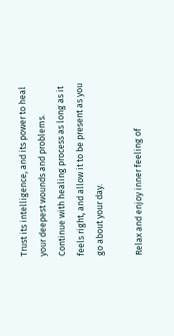Trust its intelligence, and its power to heal your deepest wounds and problems. Continue with healing process as long as it feels right, and allow it to be present as you go about your day.

Relax and enjoy inner feeling of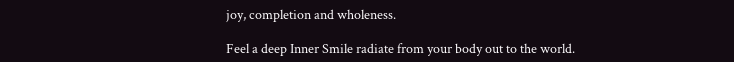joy, completion and wholeness.

Feel a deep Inner Smile radiate from your body out to the world.